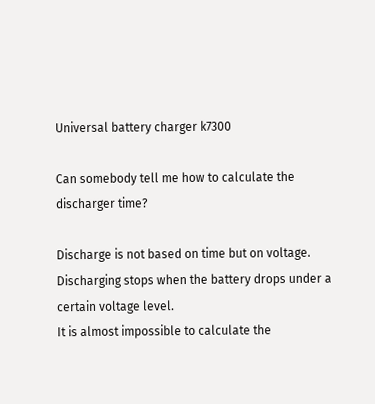Universal battery charger k7300

Can somebody tell me how to calculate the discharger time?

Discharge is not based on time but on voltage. Discharging stops when the battery drops under a certain voltage level.
It is almost impossible to calculate the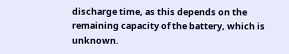discharge time, as this depends on the remaining capacity of the battery, which is unknown.